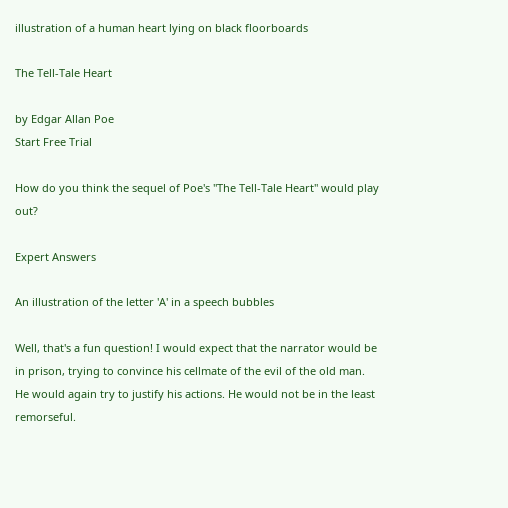illustration of a human heart lying on black floorboards

The Tell-Tale Heart

by Edgar Allan Poe
Start Free Trial

How do you think the sequel of Poe's "The Tell-Tale Heart" would play out?

Expert Answers

An illustration of the letter 'A' in a speech bubbles

Well, that's a fun question! I would expect that the narrator would be in prison, trying to convince his cellmate of the evil of the old man. He would again try to justify his actions. He would not be in the least remorseful.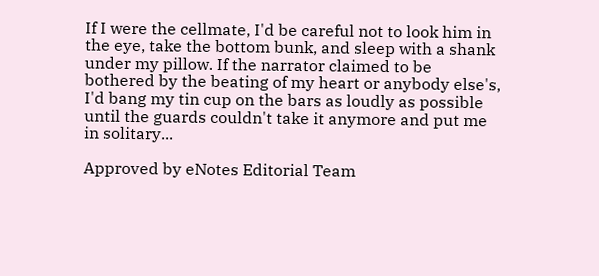If I were the cellmate, I'd be careful not to look him in the eye, take the bottom bunk, and sleep with a shank under my pillow. If the narrator claimed to be bothered by the beating of my heart or anybody else's, I'd bang my tin cup on the bars as loudly as possible until the guards couldn't take it anymore and put me in solitary...

Approved by eNotes Editorial Team